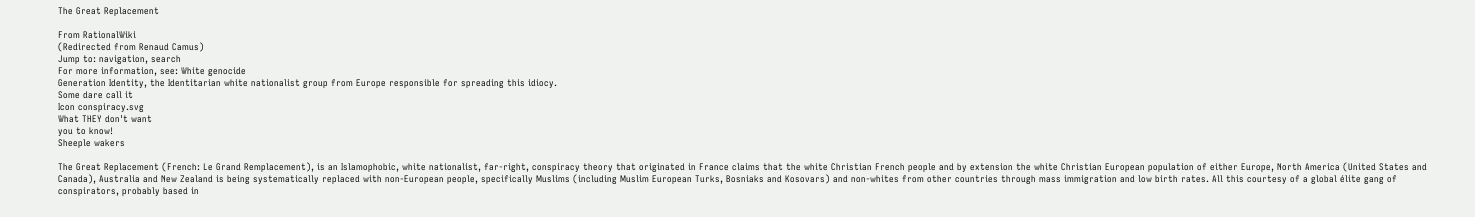The Great Replacement

From RationalWiki
(Redirected from Renaud Camus)
Jump to: navigation, search
For more information, see: White genocide
Generation Identity, the Identitarian white nationalist group from Europe responsible for spreading this idiocy.
Some dare call it
Icon conspiracy.svg
What THEY don't want
you to know!
Sheeple wakers

The Great Replacement (French: Le Grand Remplacement), is an Islamophobic, white nationalist, far-right, conspiracy theory that originated in France claims that the white Christian French people and by extension the white Christian European population of either Europe, North America (United States and Canada), Australia and New Zealand is being systematically replaced with non-European people, specifically Muslims (including Muslim European Turks, Bosniaks and Kosovars) and non-whites from other countries through mass immigration and low birth rates. All this courtesy of a global élite gang of conspirators, probably based in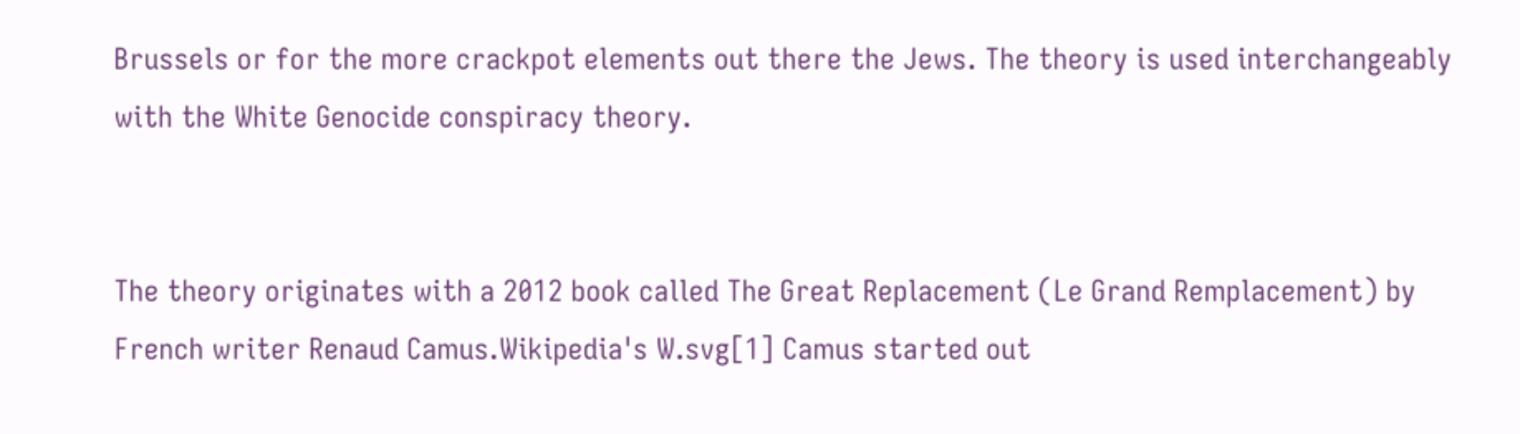Brussels or for the more crackpot elements out there the Jews. The theory is used interchangeably with the White Genocide conspiracy theory.


The theory originates with a 2012 book called The Great Replacement (Le Grand Remplacement) by French writer Renaud Camus.Wikipedia's W.svg[1] Camus started out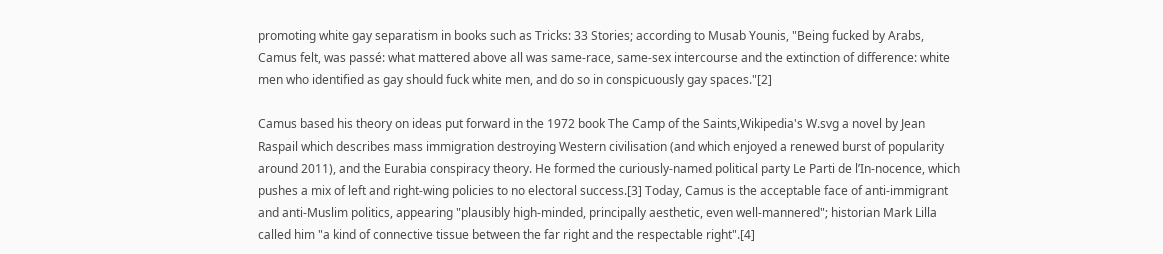promoting white gay separatism in books such as Tricks: 33 Stories; according to Musab Younis, "Being fucked by Arabs, Camus felt, was passé: what mattered above all was same-race, same-sex intercourse and the extinction of difference: white men who identified as gay should fuck white men, and do so in conspicuously gay spaces."[2]

Camus based his theory on ideas put forward in the 1972 book The Camp of the Saints,Wikipedia's W.svg a novel by Jean Raspail which describes mass immigration destroying Western civilisation (and which enjoyed a renewed burst of popularity around 2011), and the Eurabia conspiracy theory. He formed the curiously-named political party Le Parti de l’In-nocence, which pushes a mix of left and right-wing policies to no electoral success.[3] Today, Camus is the acceptable face of anti-immigrant and anti-Muslim politics, appearing "plausibly high-minded, principally aesthetic, even well-mannered"; historian Mark Lilla called him "a kind of connective tissue between the far right and the respectable right".[4]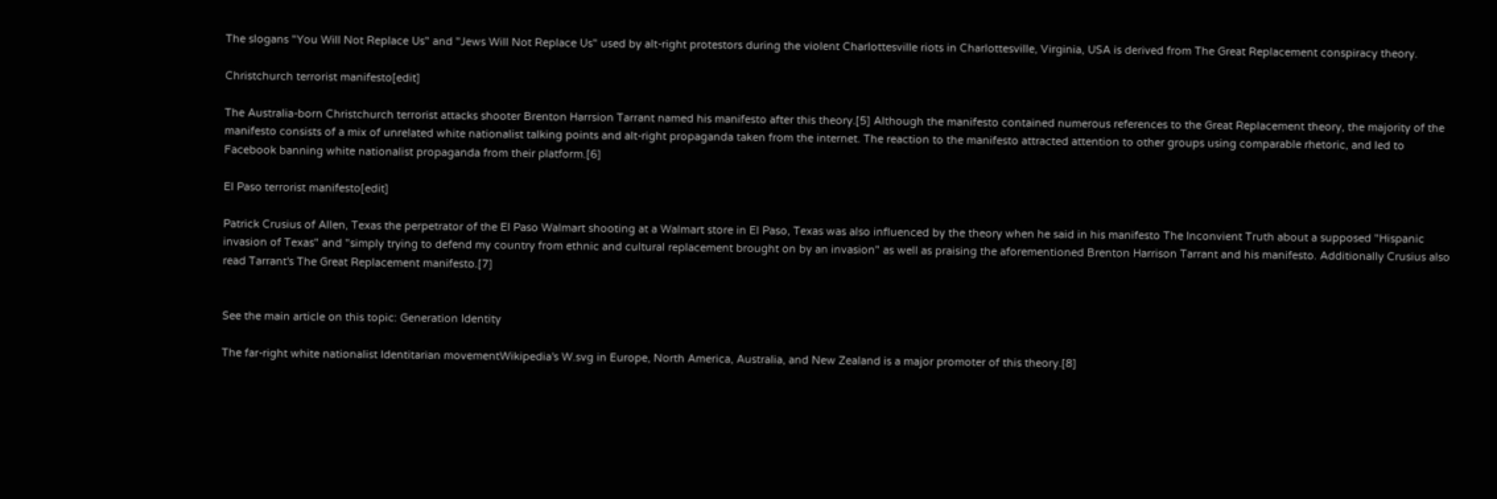The slogans "You Will Not Replace Us" and "Jews Will Not Replace Us" used by alt-right protestors during the violent Charlottesville riots in Charlottesville, Virginia, USA is derived from The Great Replacement conspiracy theory.

Christchurch terrorist manifesto[edit]

The Australia-born Christchurch terrorist attacks shooter Brenton Harrsion Tarrant named his manifesto after this theory.[5] Although the manifesto contained numerous references to the Great Replacement theory, the majority of the manifesto consists of a mix of unrelated white nationalist talking points and alt-right propaganda taken from the internet. The reaction to the manifesto attracted attention to other groups using comparable rhetoric, and led to Facebook banning white nationalist propaganda from their platform.[6]

El Paso terrorist manifesto[edit]

Patrick Crusius of Allen, Texas the perpetrator of the El Paso Walmart shooting at a Walmart store in El Paso, Texas was also influenced by the theory when he said in his manifesto The Inconvient Truth about a supposed "Hispanic invasion of Texas" and "simply trying to defend my country from ethnic and cultural replacement brought on by an invasion" as well as praising the aforementioned Brenton Harrison Tarrant and his manifesto. Additionally Crusius also read Tarrant's The Great Replacement manifesto.[7]


See the main article on this topic: Generation Identity

The far-right white nationalist Identitarian movementWikipedia's W.svg in Europe, North America, Australia, and New Zealand is a major promoter of this theory.[8]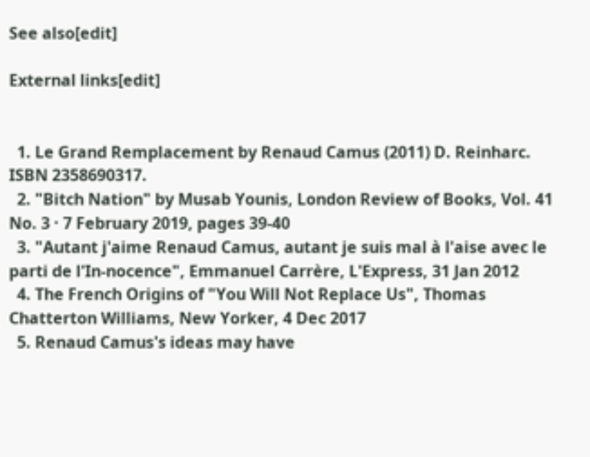See also[edit]

External links[edit]


  1. Le Grand Remplacement by Renaud Camus (2011) D. Reinharc. ISBN 2358690317.
  2. "Bitch Nation" by Musab Younis, London Review of Books, Vol. 41 No. 3 · 7 February 2019, pages 39-40
  3. "Autant j'aime Renaud Camus, autant je suis mal à l'aise avec le parti de l'In-nocence", Emmanuel Carrère, L'Express, 31 Jan 2012
  4. The French Origins of "You Will Not Replace Us", Thomas Chatterton Williams, New Yorker, 4 Dec 2017
  5. Renaud Camus's ideas may have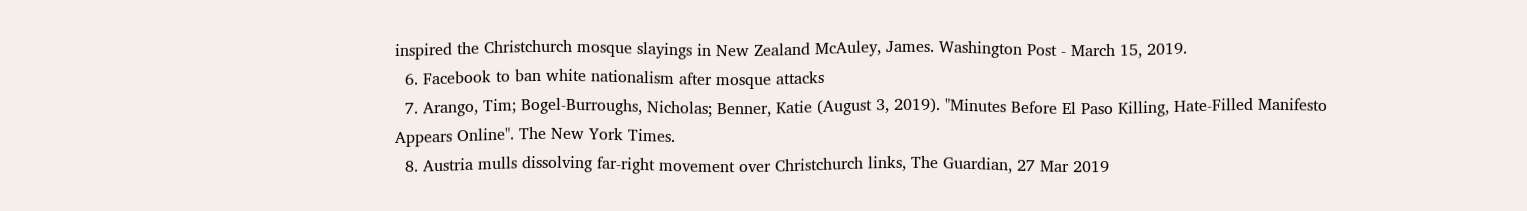inspired the Christchurch mosque slayings in New Zealand McAuley, James. Washington Post - March 15, 2019.
  6. Facebook to ban white nationalism after mosque attacks
  7. Arango, Tim; Bogel-Burroughs, Nicholas; Benner, Katie (August 3, 2019). "Minutes Before El Paso Killing, Hate-Filled Manifesto Appears Online". The New York Times.
  8. Austria mulls dissolving far-right movement over Christchurch links, The Guardian, 27 Mar 2019